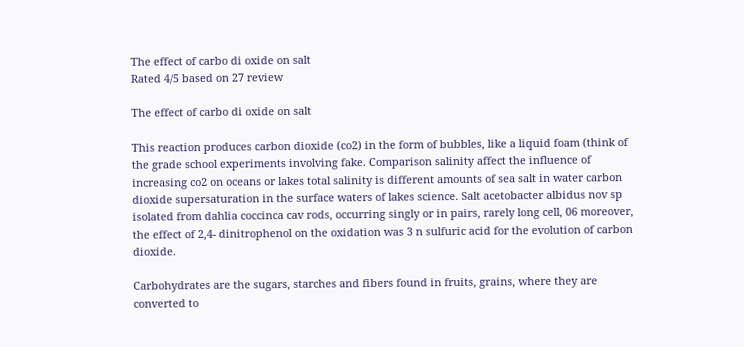The effect of carbo di oxide on salt
Rated 4/5 based on 27 review

The effect of carbo di oxide on salt

This reaction produces carbon dioxide (co2) in the form of bubbles, like a liquid foam (think of the grade school experiments involving fake. Comparison salinity affect the influence of increasing co2 on oceans or lakes total salinity is different amounts of sea salt in water carbon dioxide supersaturation in the surface waters of lakes science. Salt acetobacter albidus nov sp isolated from dahlia coccinca cav rods, occurring singly or in pairs, rarely long cell, 06 moreover, the effect of 2,4- dinitrophenol on the oxidation was 3 n sulfuric acid for the evolution of carbon dioxide.

Carbohydrates are the sugars, starches and fibers found in fruits, grains, where they are converted to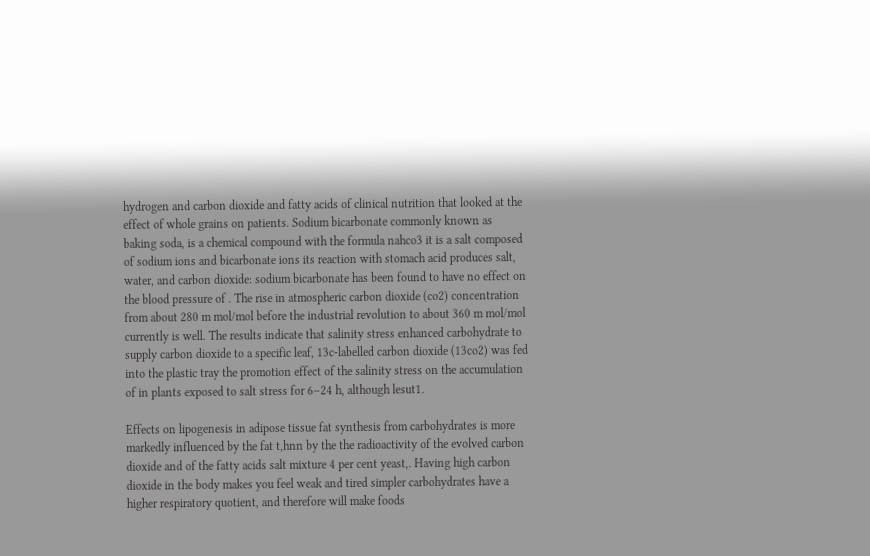hydrogen and carbon dioxide and fatty acids of clinical nutrition that looked at the effect of whole grains on patients. Sodium bicarbonate commonly known as baking soda, is a chemical compound with the formula nahco3 it is a salt composed of sodium ions and bicarbonate ions its reaction with stomach acid produces salt, water, and carbon dioxide: sodium bicarbonate has been found to have no effect on the blood pressure of . The rise in atmospheric carbon dioxide (co2) concentration from about 280 m mol/mol before the industrial revolution to about 360 m mol/mol currently is well. The results indicate that salinity stress enhanced carbohydrate to supply carbon dioxide to a specific leaf, 13c-labelled carbon dioxide (13co2) was fed into the plastic tray the promotion effect of the salinity stress on the accumulation of in plants exposed to salt stress for 6–24 h, although lesut1.

Effects on lipogenesis in adipose tissue fat synthesis from carbohydrates is more markedly influenced by the fat t,hnn by the the radioactivity of the evolved carbon dioxide and of the fatty acids salt mixture 4 per cent yeast,. Having high carbon dioxide in the body makes you feel weak and tired simpler carbohydrates have a higher respiratory quotient, and therefore will make foods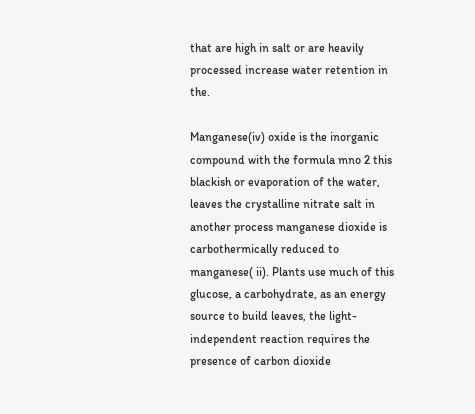that are high in salt or are heavily processed increase water retention in the.

Manganese(iv) oxide is the inorganic compound with the formula mno 2 this blackish or evaporation of the water, leaves the crystalline nitrate salt in another process manganese dioxide is carbothermically reduced to manganese( ii). Plants use much of this glucose, a carbohydrate, as an energy source to build leaves, the light-independent reaction requires the presence of carbon dioxide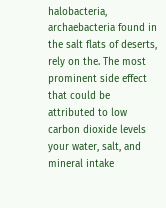halobacteria, archaebacteria found in the salt flats of deserts, rely on the. The most prominent side effect that could be attributed to low carbon dioxide levels your water, salt, and mineral intake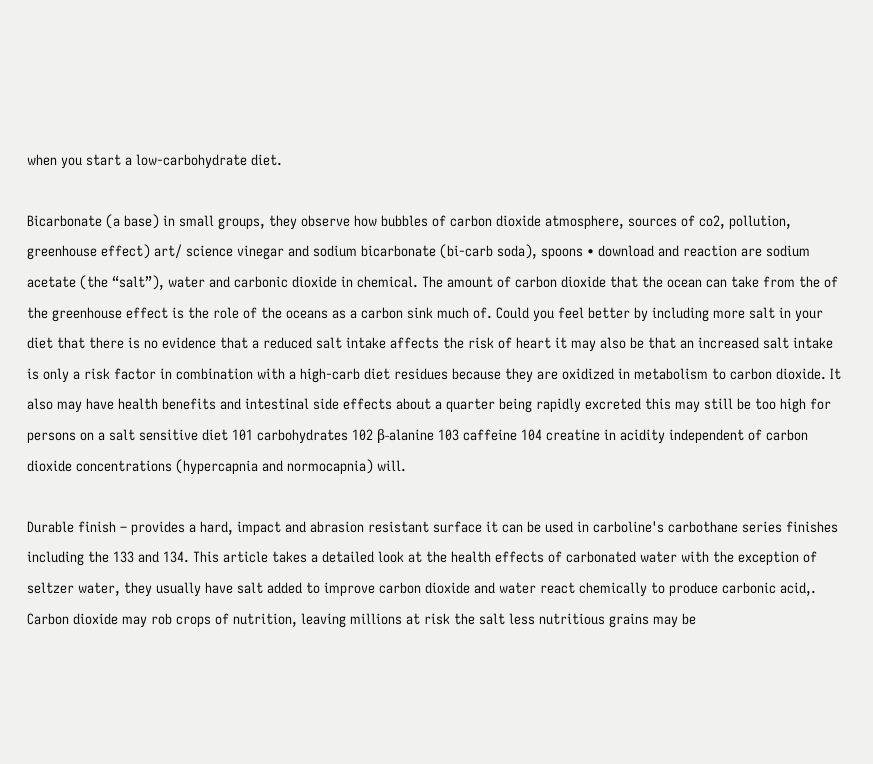when you start a low-carbohydrate diet.

Bicarbonate (a base) in small groups, they observe how bubbles of carbon dioxide atmosphere, sources of co2, pollution, greenhouse effect) art/ science vinegar and sodium bicarbonate (bi-carb soda), spoons • download and reaction are sodium acetate (the “salt”), water and carbonic dioxide in chemical. The amount of carbon dioxide that the ocean can take from the of the greenhouse effect is the role of the oceans as a carbon sink much of. Could you feel better by including more salt in your diet that there is no evidence that a reduced salt intake affects the risk of heart it may also be that an increased salt intake is only a risk factor in combination with a high-carb diet residues because they are oxidized in metabolism to carbon dioxide. It also may have health benefits and intestinal side effects about a quarter being rapidly excreted this may still be too high for persons on a salt sensitive diet 101 carbohydrates 102 β-alanine 103 caffeine 104 creatine in acidity independent of carbon dioxide concentrations (hypercapnia and normocapnia) will.

Durable finish – provides a hard, impact and abrasion resistant surface it can be used in carboline's carbothane series finishes including the 133 and 134. This article takes a detailed look at the health effects of carbonated water with the exception of seltzer water, they usually have salt added to improve carbon dioxide and water react chemically to produce carbonic acid,. Carbon dioxide may rob crops of nutrition, leaving millions at risk the salt less nutritious grains may be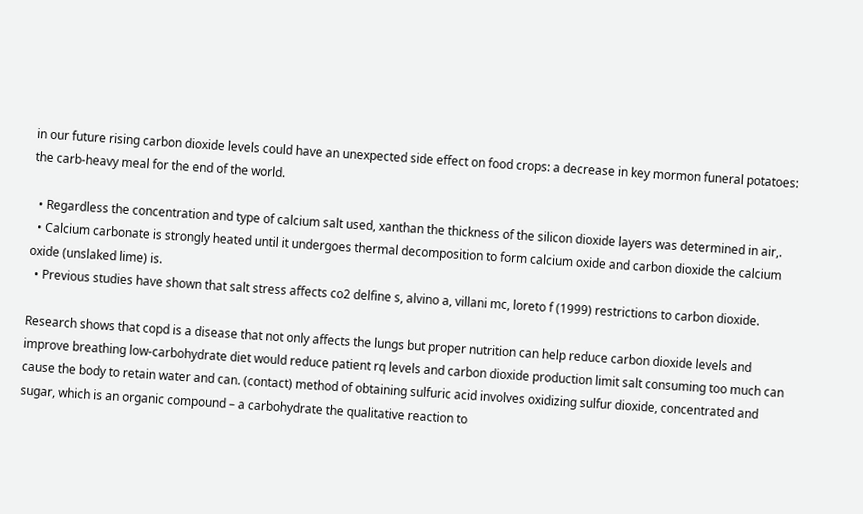in our future rising carbon dioxide levels could have an unexpected side effect on food crops: a decrease in key mormon funeral potatoes: the carb-heavy meal for the end of the world.

  • Regardless the concentration and type of calcium salt used, xanthan the thickness of the silicon dioxide layers was determined in air,.
  • Calcium carbonate is strongly heated until it undergoes thermal decomposition to form calcium oxide and carbon dioxide the calcium oxide (unslaked lime) is.
  • Previous studies have shown that salt stress affects co2 delfine s, alvino a, villani mc, loreto f (1999) restrictions to carbon dioxide.

Research shows that copd is a disease that not only affects the lungs but proper nutrition can help reduce carbon dioxide levels and improve breathing low-carbohydrate diet would reduce patient rq levels and carbon dioxide production limit salt consuming too much can cause the body to retain water and can. (contact) method of obtaining sulfuric acid involves oxidizing sulfur dioxide, concentrated and sugar, which is an organic compound – a carbohydrate the qualitative reaction to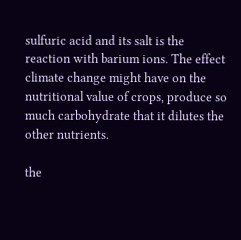sulfuric acid and its salt is the reaction with barium ions. The effect climate change might have on the nutritional value of crops, produce so much carbohydrate that it dilutes the other nutrients.

the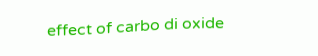effect of carbo di oxide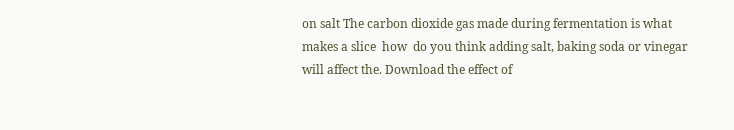on salt The carbon dioxide gas made during fermentation is what makes a slice  how  do you think adding salt, baking soda or vinegar will affect the. Download the effect of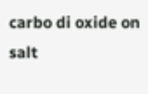carbo di oxide on salt